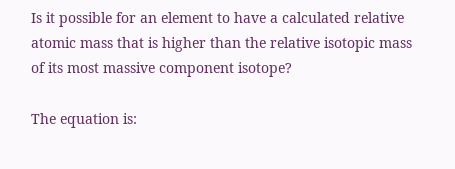Is it possible for an element to have a calculated relative atomic mass that is higher than the relative isotopic mass of its most massive component isotope?

The equation is: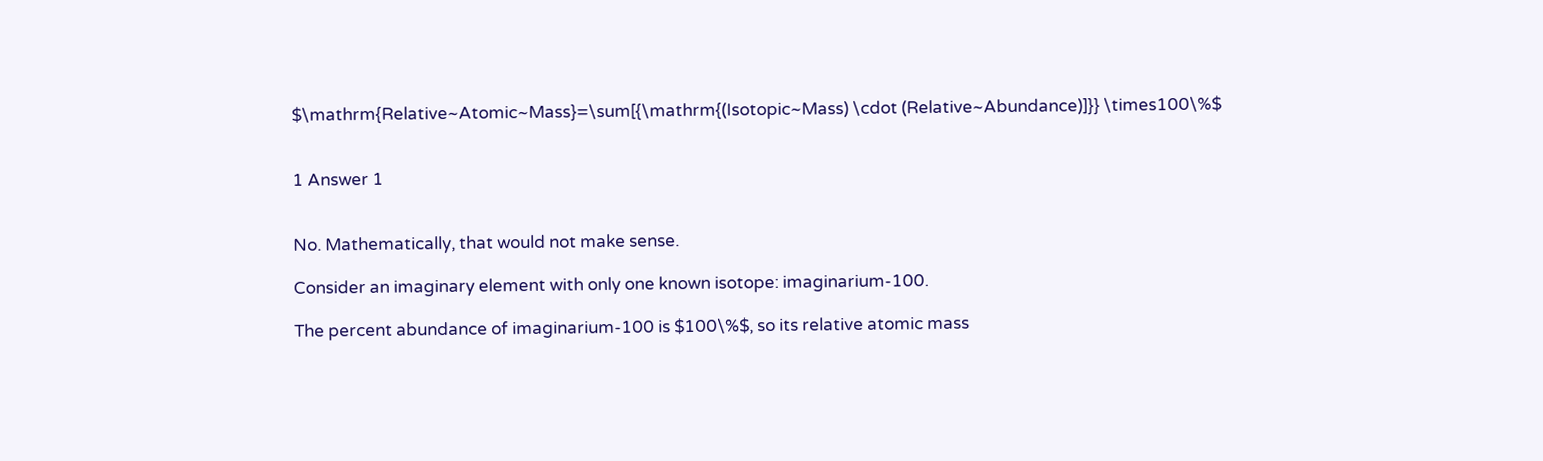$\mathrm{Relative~Atomic~Mass}=\sum[{\mathrm{(Isotopic~Mass) \cdot (Relative~Abundance)]}} \times100\%$


1 Answer 1


No. Mathematically, that would not make sense.

Consider an imaginary element with only one known isotope: imaginarium-100.

The percent abundance of imaginarium-100 is $100\%$, so its relative atomic mass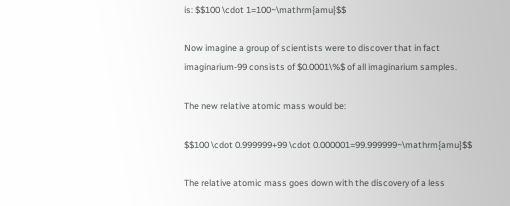is: $$100 \cdot 1=100~\mathrm{amu}$$

Now imagine a group of scientists were to discover that in fact imaginarium-99 consists of $0.0001\%$ of all imaginarium samples.

The new relative atomic mass would be:

$$100 \cdot 0.999999+99 \cdot 0.000001=99.999999~\mathrm{amu}$$

The relative atomic mass goes down with the discovery of a less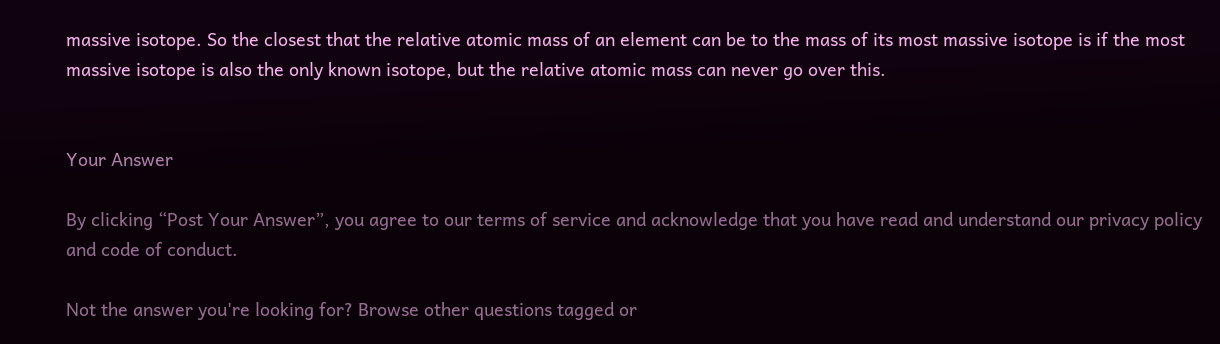massive isotope. So the closest that the relative atomic mass of an element can be to the mass of its most massive isotope is if the most massive isotope is also the only known isotope, but the relative atomic mass can never go over this.


Your Answer

By clicking “Post Your Answer”, you agree to our terms of service and acknowledge that you have read and understand our privacy policy and code of conduct.

Not the answer you're looking for? Browse other questions tagged or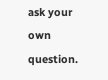ask your own question.